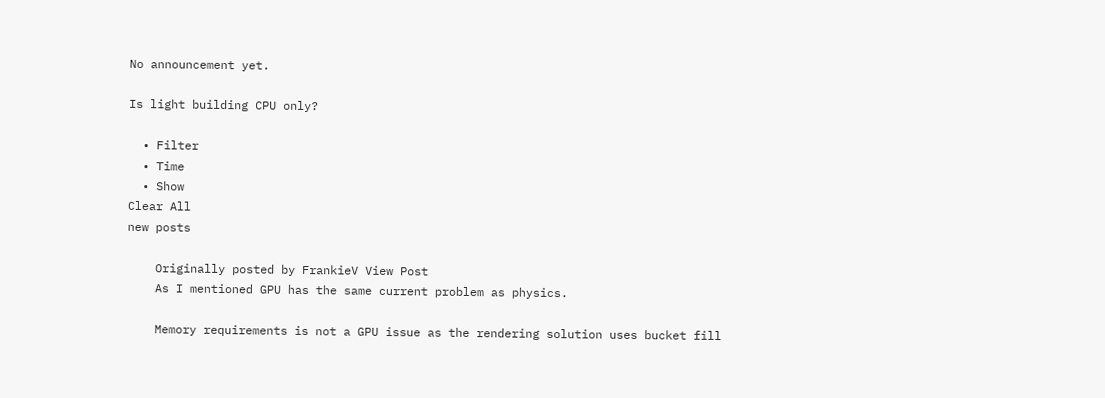No announcement yet.

Is light building CPU only?

  • Filter
  • Time
  • Show
Clear All
new posts

    Originally posted by FrankieV View Post
    As I mentioned GPU has the same current problem as physics.

    Memory requirements is not a GPU issue as the rendering solution uses bucket fill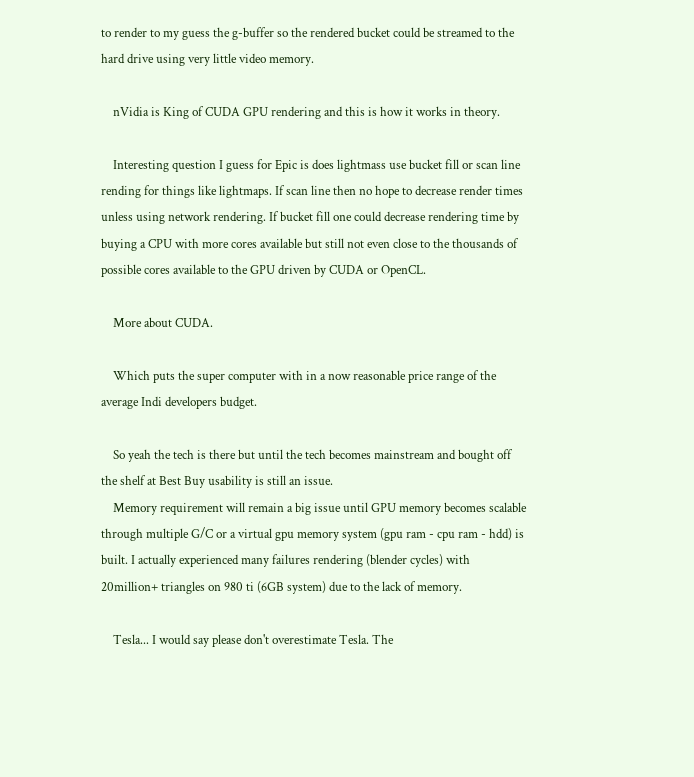to render to my guess the g-buffer so the rendered bucket could be streamed to the hard drive using very little video memory.

    nVidia is King of CUDA GPU rendering and this is how it works in theory.

    Interesting question I guess for Epic is does lightmass use bucket fill or scan line rending for things like lightmaps. If scan line then no hope to decrease render times unless using network rendering. If bucket fill one could decrease rendering time by buying a CPU with more cores available but still not even close to the thousands of possible cores available to the GPU driven by CUDA or OpenCL.

    More about CUDA.

    Which puts the super computer with in a now reasonable price range of the average Indi developers budget.

    So yeah the tech is there but until the tech becomes mainstream and bought off the shelf at Best Buy usability is still an issue.
    Memory requirement will remain a big issue until GPU memory becomes scalable through multiple G/C or a virtual gpu memory system (gpu ram - cpu ram - hdd) is built. I actually experienced many failures rendering (blender cycles) with 20million+ triangles on 980 ti (6GB system) due to the lack of memory.

    Tesla... I would say please don't overestimate Tesla. The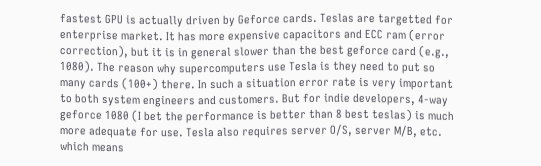fastest GPU is actually driven by Geforce cards. Teslas are targetted for enterprise market. It has more expensive capacitors and ECC ram (error correction), but it is in general slower than the best geforce card (e.g., 1080). The reason why supercomputers use Tesla is they need to put so many cards (100+) there. In such a situation error rate is very important to both system engineers and customers. But for indie developers, 4-way geforce 1080 (I bet the performance is better than 8 best teslas) is much more adequate for use. Tesla also requires server O/S, server M/B, etc. which means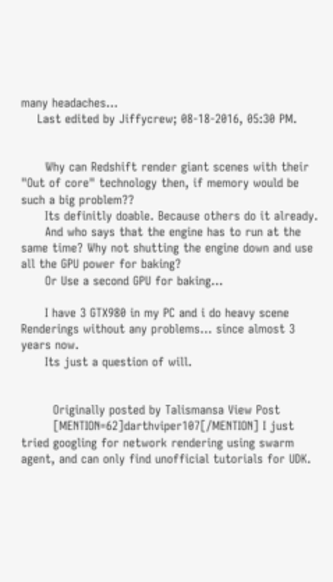many headaches...
    Last edited by Jiffycrew; 08-18-2016, 05:30 PM.


      Why can Redshift render giant scenes with their "Out of core" technology then, if memory would be such a big problem??
      Its definitly doable. Because others do it already.
      And who says that the engine has to run at the same time? Why not shutting the engine down and use all the GPU power for baking?
      Or Use a second GPU for baking...

      I have 3 GTX980 in my PC and i do heavy scene Renderings without any problems... since almost 3 years now.
      Its just a question of will.


        Originally posted by Talismansa View Post
        [MENTION=62]darthviper107[/MENTION] I just tried googling for network rendering using swarm agent, and can only find unofficial tutorials for UDK.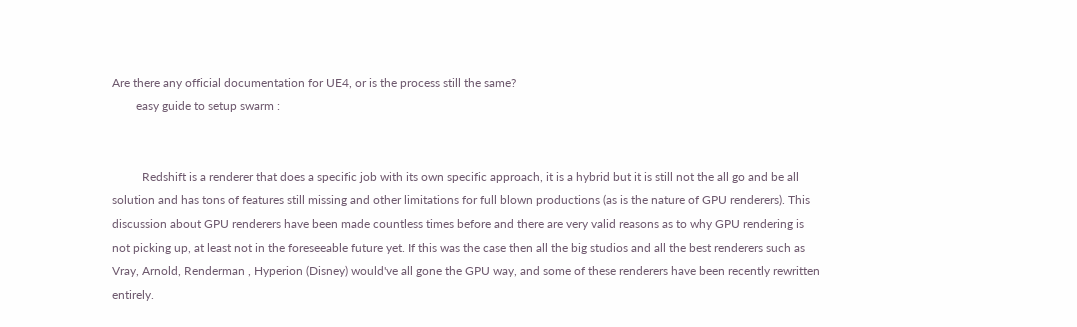Are there any official documentation for UE4, or is the process still the same?
        easy guide to setup swarm :


          Redshift is a renderer that does a specific job with its own specific approach, it is a hybrid but it is still not the all go and be all solution and has tons of features still missing and other limitations for full blown productions (as is the nature of GPU renderers). This discussion about GPU renderers have been made countless times before and there are very valid reasons as to why GPU rendering is not picking up, at least not in the foreseeable future yet. If this was the case then all the big studios and all the best renderers such as Vray, Arnold, Renderman , Hyperion (Disney) would've all gone the GPU way, and some of these renderers have been recently rewritten entirely.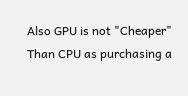Also GPU is not "Cheaper" Than CPU as purchasing a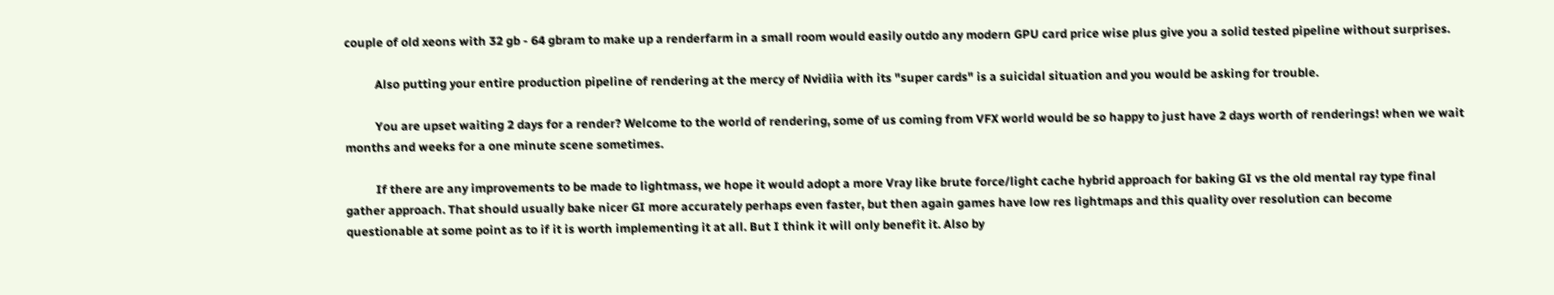couple of old xeons with 32 gb - 64 gbram to make up a renderfarm in a small room would easily outdo any modern GPU card price wise plus give you a solid tested pipeline without surprises.

          Also putting your entire production pipeline of rendering at the mercy of Nvidiia with its "super cards" is a suicidal situation and you would be asking for trouble.

          You are upset waiting 2 days for a render? Welcome to the world of rendering, some of us coming from VFX world would be so happy to just have 2 days worth of renderings! when we wait months and weeks for a one minute scene sometimes.

          If there are any improvements to be made to lightmass, we hope it would adopt a more Vray like brute force/light cache hybrid approach for baking GI vs the old mental ray type final gather approach. That should usually bake nicer GI more accurately perhaps even faster, but then again games have low res lightmaps and this quality over resolution can become questionable at some point as to if it is worth implementing it at all. But I think it will only benefit it. Also by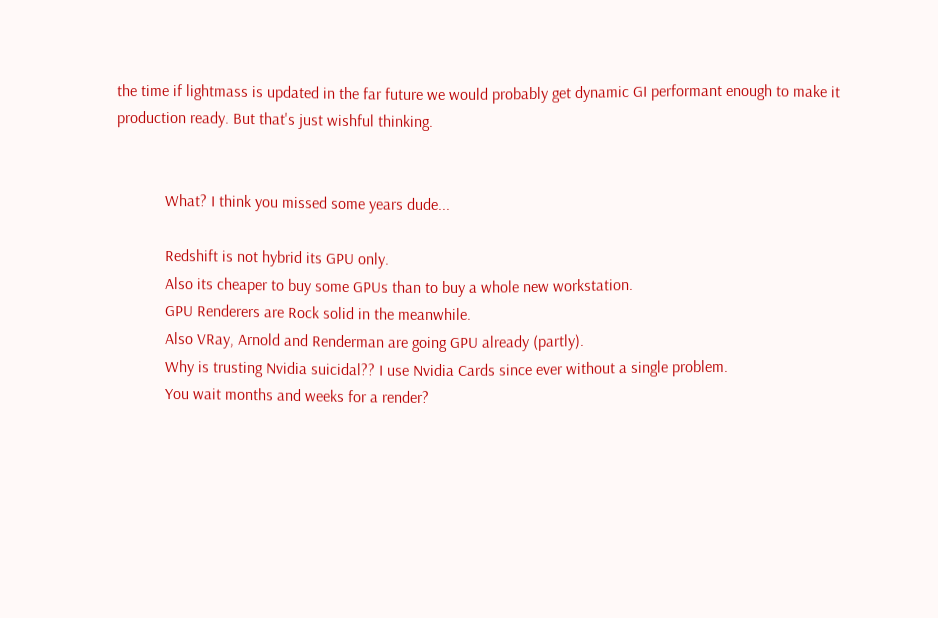the time if lightmass is updated in the far future we would probably get dynamic GI performant enough to make it production ready. But that's just wishful thinking.


            What? I think you missed some years dude...

            Redshift is not hybrid its GPU only.
            Also its cheaper to buy some GPUs than to buy a whole new workstation.
            GPU Renderers are Rock solid in the meanwhile.
            Also VRay, Arnold and Renderman are going GPU already (partly).
            Why is trusting Nvidia suicidal?? I use Nvidia Cards since ever without a single problem.
            You wait months and weeks for a render?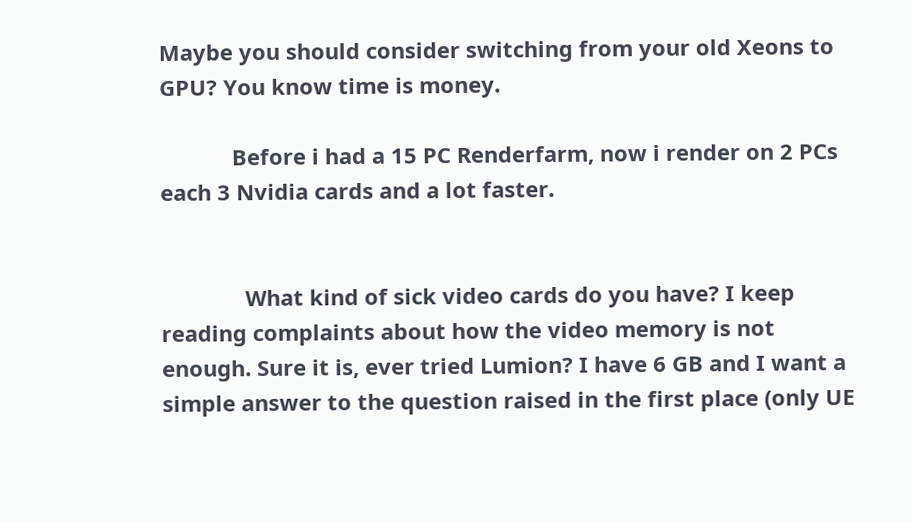Maybe you should consider switching from your old Xeons to GPU? You know time is money.

            Before i had a 15 PC Renderfarm, now i render on 2 PCs each 3 Nvidia cards and a lot faster.


              What kind of sick video cards do you have? I keep reading complaints about how the video memory is not enough. Sure it is, ever tried Lumion? I have 6 GB and I want a simple answer to the question raised in the first place (only UE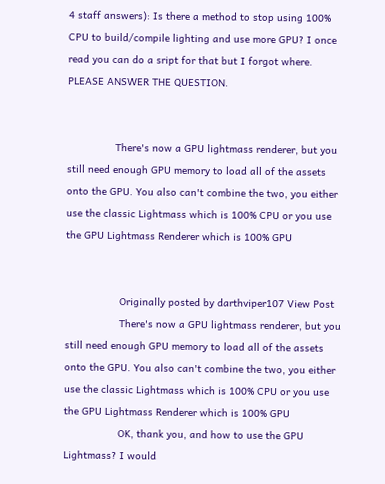4 staff answers): Is there a method to stop using 100% CPU to build/compile lighting and use more GPU? I once read you can do a sript for that but I forgot where. PLEASE ANSWER THE QUESTION.


                There's now a GPU lightmass renderer, but you still need enough GPU memory to load all of the assets onto the GPU. You also can't combine the two, you either use the classic Lightmass which is 100% CPU or you use the GPU Lightmass Renderer which is 100% GPU


                  Originally posted by darthviper107 View Post
                  There's now a GPU lightmass renderer, but you still need enough GPU memory to load all of the assets onto the GPU. You also can't combine the two, you either use the classic Lightmass which is 100% CPU or you use the GPU Lightmass Renderer which is 100% GPU
                  OK, thank you, and how to use the GPU Lightmass? I would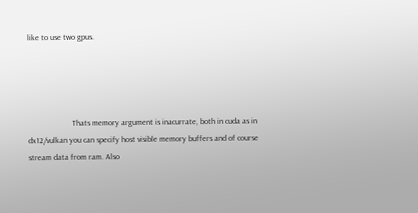like to use two gpus.




                      Thats memory argument is inacurrate, both in cuda as in dx12/vulkan you can specify host visible memory buffers and of course stream data from ram. Also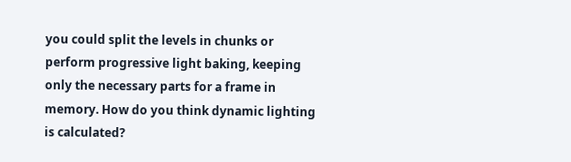you could split the levels in chunks or perform progressive light baking, keeping only the necessary parts for a frame in memory. How do you think dynamic lighting is calculated?